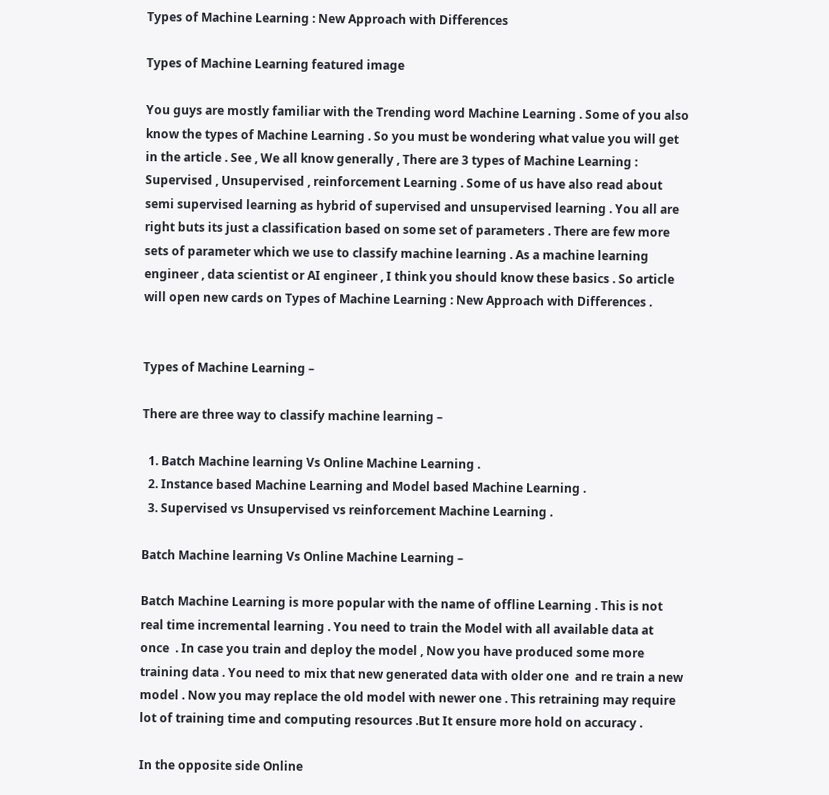Types of Machine Learning : New Approach with Differences

Types of Machine Learning featured image

You guys are mostly familiar with the Trending word Machine Learning . Some of you also know the types of Machine Learning . So you must be wondering what value you will get in the article . See , We all know generally , There are 3 types of Machine Learning : Supervised , Unsupervised , reinforcement Learning . Some of us have also read about semi supervised learning as hybrid of supervised and unsupervised learning . You all are right buts its just a classification based on some set of parameters . There are few more sets of parameter which we use to classify machine learning . As a machine learning engineer , data scientist or AI engineer , I think you should know these basics . So article will open new cards on Types of Machine Learning : New Approach with Differences .


Types of Machine Learning –

There are three way to classify machine learning –

  1. Batch Machine learning Vs Online Machine Learning .
  2. Instance based Machine Learning and Model based Machine Learning .
  3. Supervised vs Unsupervised vs reinforcement Machine Learning .

Batch Machine learning Vs Online Machine Learning –

Batch Machine Learning is more popular with the name of offline Learning . This is not real time incremental learning . You need to train the Model with all available data at once  . In case you train and deploy the model , Now you have produced some more training data . You need to mix that new generated data with older one  and re train a new model . Now you may replace the old model with newer one . This retraining may require lot of training time and computing resources .But It ensure more hold on accuracy .

In the opposite side Online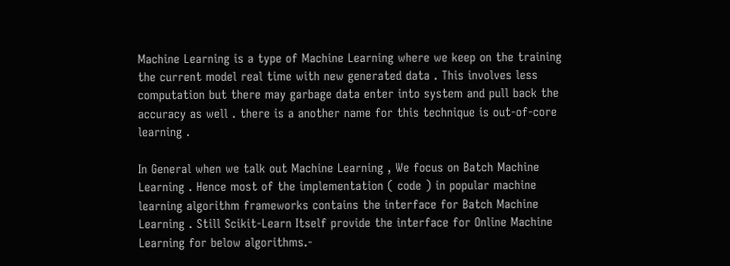Machine Learning is a type of Machine Learning where we keep on the training the current model real time with new generated data . This involves less computation but there may garbage data enter into system and pull back the accuracy as well . there is a another name for this technique is out-of-core learning .

In General when we talk out Machine Learning , We focus on Batch Machine Learning . Hence most of the implementation ( code ) in popular machine learning algorithm frameworks contains the interface for Batch Machine Learning . Still Scikit-Learn Itself provide the interface for Online Machine Learning for below algorithms.-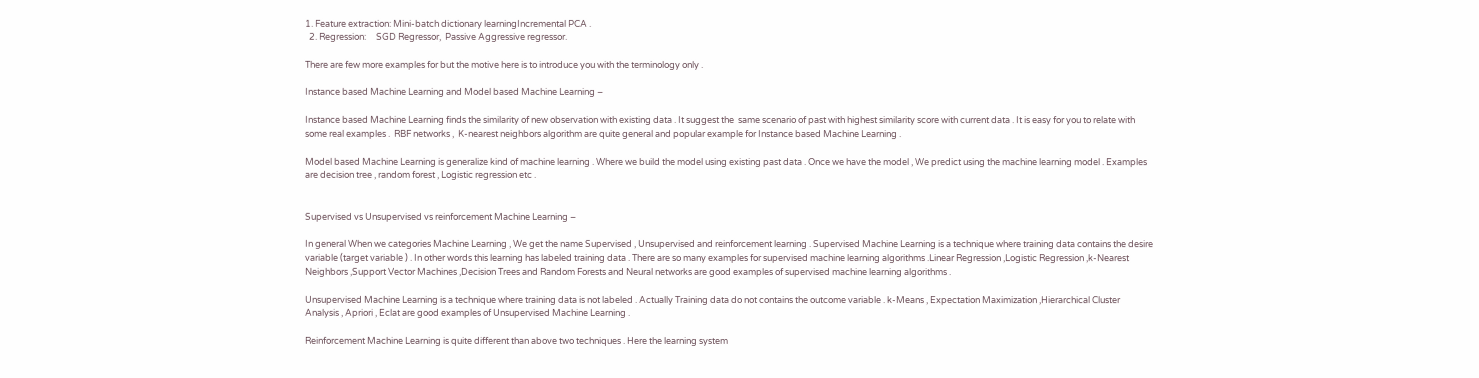1. Feature extraction: Mini-batch dictionary learningIncremental PCA .
  2. Regression:     SGD Regressor,  Passive Aggressive regressor.

There are few more examples for but the motive here is to introduce you with the terminology only .

Instance based Machine Learning and Model based Machine Learning –

Instance based Machine Learning finds the similarity of new observation with existing data . It suggest the  same scenario of past with highest similarity score with current data . It is easy for you to relate with some real examples .  RBF networks ,  K-nearest neighbors algorithm are quite general and popular example for Instance based Machine Learning .

Model based Machine Learning is generalize kind of machine learning . Where we build the model using existing past data . Once we have the model , We predict using the machine learning model . Examples are decision tree , random forest , Logistic regression etc .


Supervised vs Unsupervised vs reinforcement Machine Learning –

In general When we categories Machine Learning , We get the name Supervised , Unsupervised and reinforcement learning . Supervised Machine Learning is a technique where training data contains the desire variable (target variable ) . In other words this learning has labeled training data . There are so many examples for supervised machine learning algorithms .Linear Regression ,Logistic Regression ,k-Nearest Neighbors ,Support Vector Machines ,Decision Trees and Random Forests and Neural networks are good examples of supervised machine learning algorithms .

Unsupervised Machine Learning is a technique where training data is not labeled . Actually Training data do not contains the outcome variable . k-Means , Expectation Maximization ,Hierarchical Cluster Analysis , Apriori , Eclat are good examples of Unsupervised Machine Learning .

Reinforcement Machine Learning is quite different than above two techniques . Here the learning system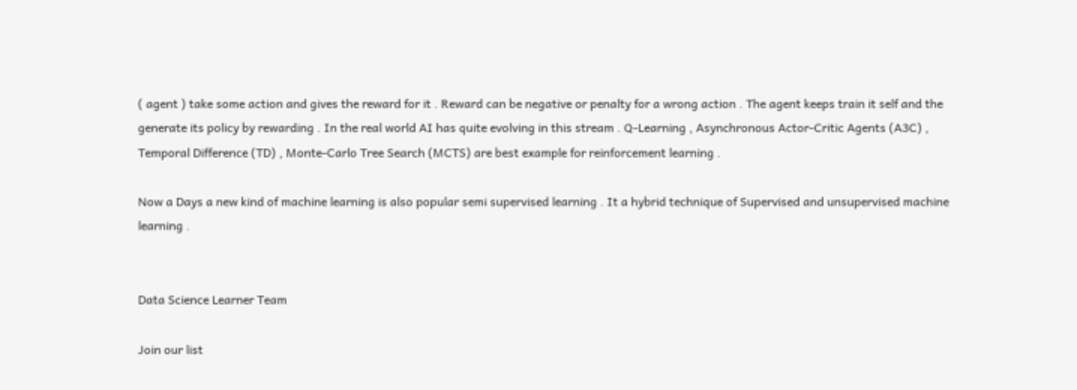( agent ) take some action and gives the reward for it . Reward can be negative or penalty for a wrong action . The agent keeps train it self and the generate its policy by rewarding . In the real world AI has quite evolving in this stream . Q-Learning , Asynchronous Actor-Critic Agents (A3C) , Temporal Difference (TD) , Monte-Carlo Tree Search (MCTS) are best example for reinforcement learning .

Now a Days a new kind of machine learning is also popular semi supervised learning . It a hybrid technique of Supervised and unsupervised machine learning .


Data Science Learner Team

Join our list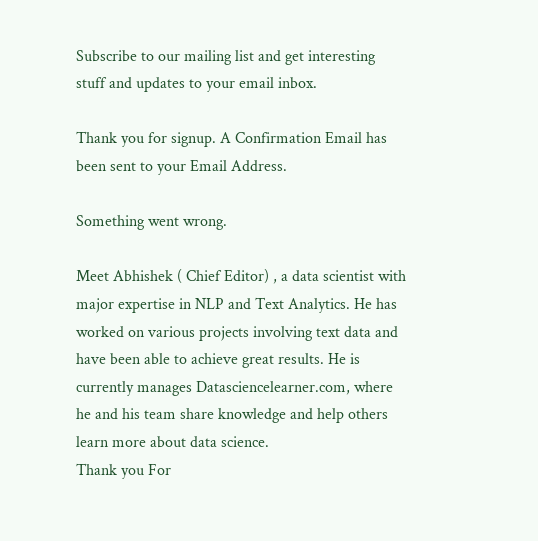Subscribe to our mailing list and get interesting stuff and updates to your email inbox.

Thank you for signup. A Confirmation Email has been sent to your Email Address.

Something went wrong.

Meet Abhishek ( Chief Editor) , a data scientist with major expertise in NLP and Text Analytics. He has worked on various projects involving text data and have been able to achieve great results. He is currently manages Datasciencelearner.com, where he and his team share knowledge and help others learn more about data science.
Thank you For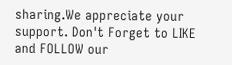sharing.We appreciate your support. Don't Forget to LIKE and FOLLOW our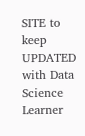SITE to keep UPDATED with Data Science Learner